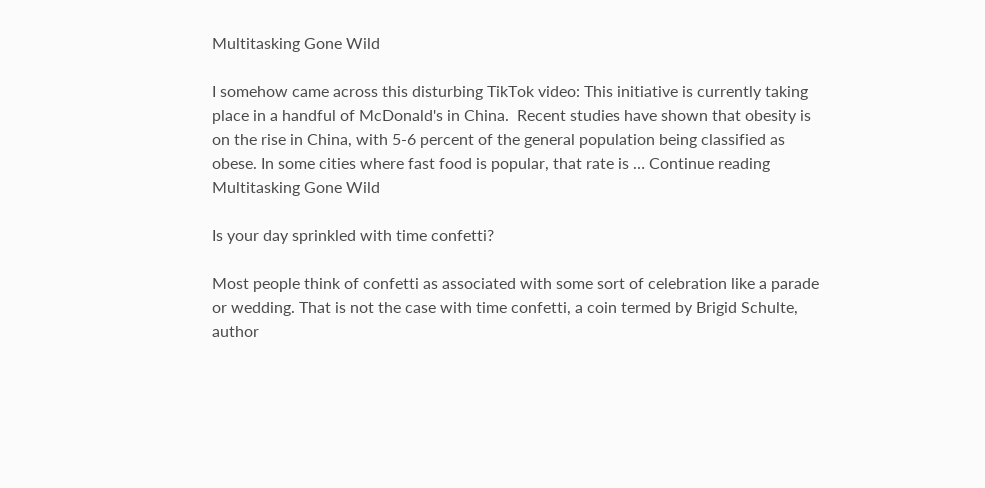Multitasking Gone Wild

I somehow came across this disturbing TikTok video: This initiative is currently taking place in a handful of McDonald's in China.  Recent studies have shown that obesity is on the rise in China, with 5-6 percent of the general population being classified as obese. In some cities where fast food is popular, that rate is … Continue reading Multitasking Gone Wild

Is your day sprinkled with time confetti?

Most people think of confetti as associated with some sort of celebration like a parade or wedding. That is not the case with time confetti, a coin termed by Brigid Schulte, author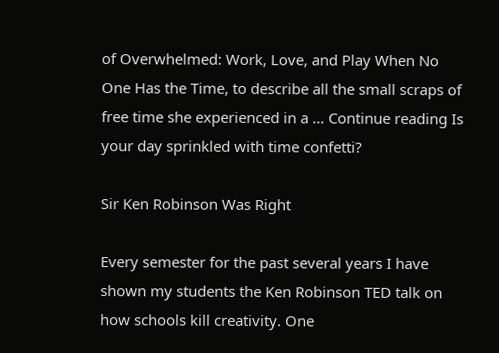of Overwhelmed: Work, Love, and Play When No One Has the Time, to describe all the small scraps of free time she experienced in a … Continue reading Is your day sprinkled with time confetti?

Sir Ken Robinson Was Right

Every semester for the past several years I have shown my students the Ken Robinson TED talk on how schools kill creativity. One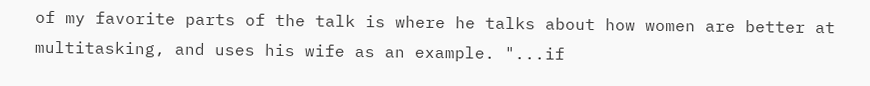of my favorite parts of the talk is where he talks about how women are better at multitasking, and uses his wife as an example. "...if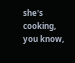she's cooking, you know,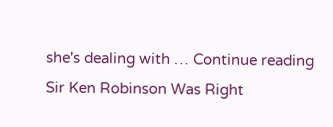she's dealing with … Continue reading Sir Ken Robinson Was Right